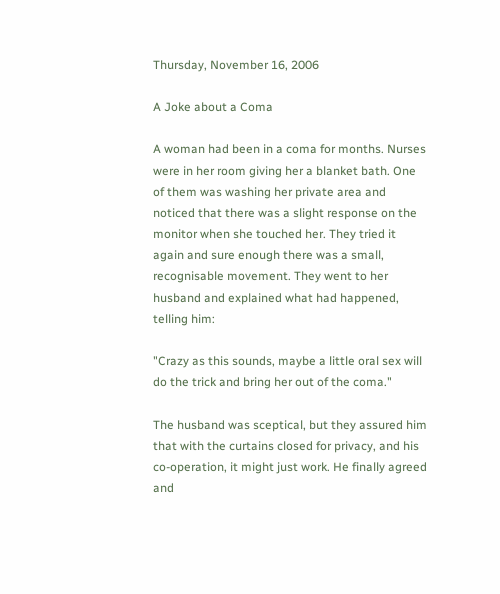Thursday, November 16, 2006

A Joke about a Coma

A woman had been in a coma for months. Nurses were in her room giving her a blanket bath. One of them was washing her private area and noticed that there was a slight response on the monitor when she touched her. They tried it again and sure enough there was a small, recognisable movement. They went to her husband and explained what had happened, telling him:

"Crazy as this sounds, maybe a little oral sex will do the trick and bring her out of the coma."

The husband was sceptical, but they assured him that with the curtains closed for privacy, and his co-operation, it might just work. He finally agreed and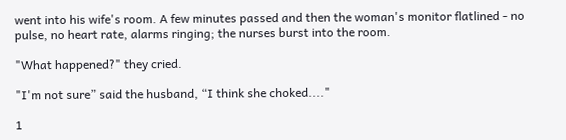went into his wife's room. A few minutes passed and then the woman's monitor flatlined - no pulse, no heart rate, alarms ringing; the nurses burst into the room.

"What happened?" they cried.

"I'm not sure” said the husband, “I think she choked...."

1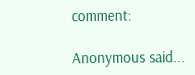comment:

Anonymous said...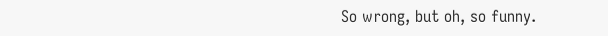So wrong, but oh, so funny.